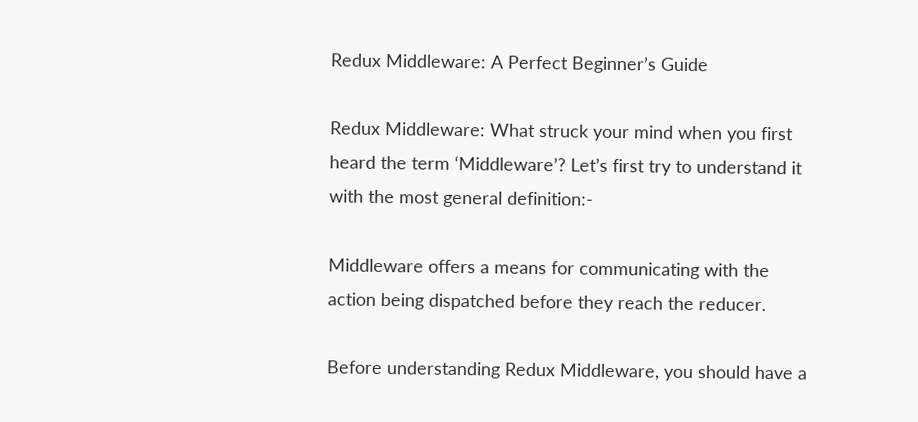Redux Middleware: A Perfect Beginner’s Guide

Redux Middleware: What struck your mind when you first heard the term ‘Middleware’? Let’s first try to understand it with the most general definition:-

Middleware offers a means for communicating with the action being dispatched before they reach the reducer.

Before understanding Redux Middleware, you should have a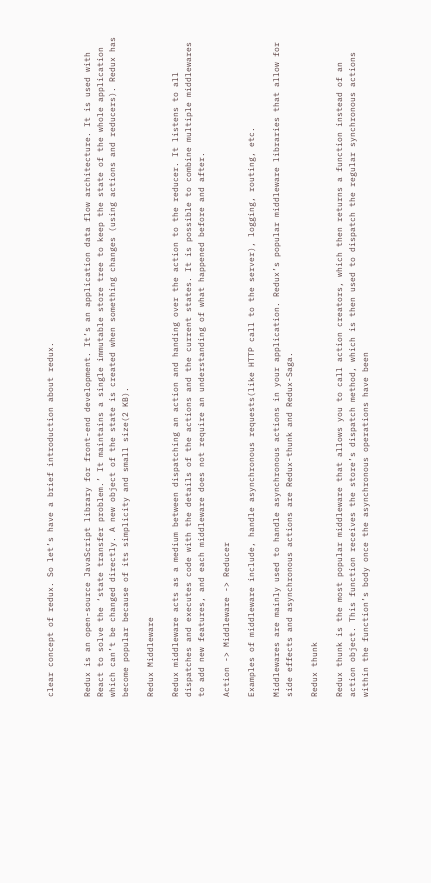clear concept of redux. So let’s have a brief introduction about redux.


Redux is an open-source JavaScript library for front-end development. It’s an application data flow architecture. It is used with React to solve the ‘state transfer problem.’ It maintains a single immutable store tree to keep the state of the whole application which can’t be changed directly. A new object of the state is created when something changes (using actions and reducers). Redux has become popular because of its simplicity and small size(2 KB).

Redux Middleware

Redux middleware acts as a medium between dispatching an action and handing over the action to the reducer. It listens to all dispatches and executes code with the details of the actions and the current states. It is possible to combine multiple middlewares to add new features, and each middleware does not require an understanding of what happened before and after.

Action -> Middleware -> Reducer

Examples of middleware include, handle asynchronous requests(like HTTP call to the server), logging, routing, etc.

Middlewares are mainly used to handle asynchronous actions in your application. Redux’s popular middleware libraries that allow for side effects and asynchronous actions are Redux-thunk and Redux-Saga.

Redux thunk

Redux thunk is the most popular middleware that allows you to call action creators, which then returns a function instead of an action object. This function receives the store’s dispatch method, which is then used to dispatch the regular synchronous actions within the function’s body once the asynchronous operations have been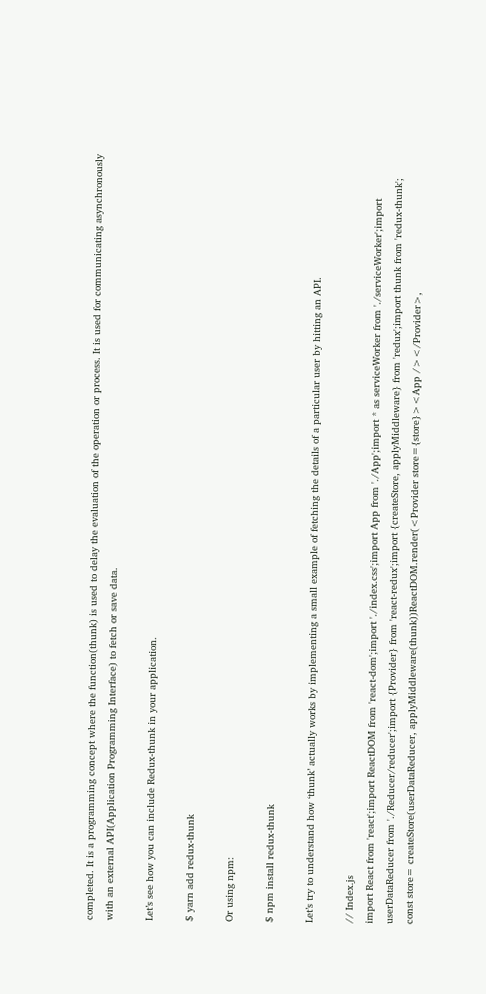completed. It is a programming concept where the function(thunk) is used to delay the evaluation of the operation or process. It is used for communicating asynchronously with an external API(Application Programming Interface) to fetch or save data.

Let’s see how you can include Redux-thunk in your application.

$ yarn add redux-thunk

Or using npm:

$ npm install redux-thunk

Let’s try to understand how ‘thunk’ actually works by implementing a small example of fetching the details of a particular user by hitting an API.

// Index.js
import React from 'react';import ReactDOM from 'react-dom';import './index.css';import App from './App';import * as serviceWorker from './serviceWorker';import userDataReducer from './Reducer/reducer';import {Provider} from 'react-redux';import {createStore, applyMiddleware} from 'redux';import thunk from 'redux-thunk';
const store= createStore(userDataReducer, applyMiddleware(thunk))ReactDOM.render(<Provider store={store}><App /></Provider>,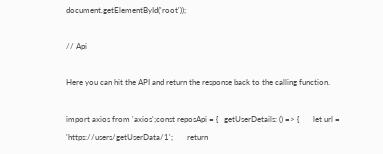document.getElementById('root'));

// Api

Here you can hit the API and return the response back to the calling function.

import axios from 'axios';const reposApi = {   getUserDetails: () => {       let url = 'https://users/getUserData/1';       return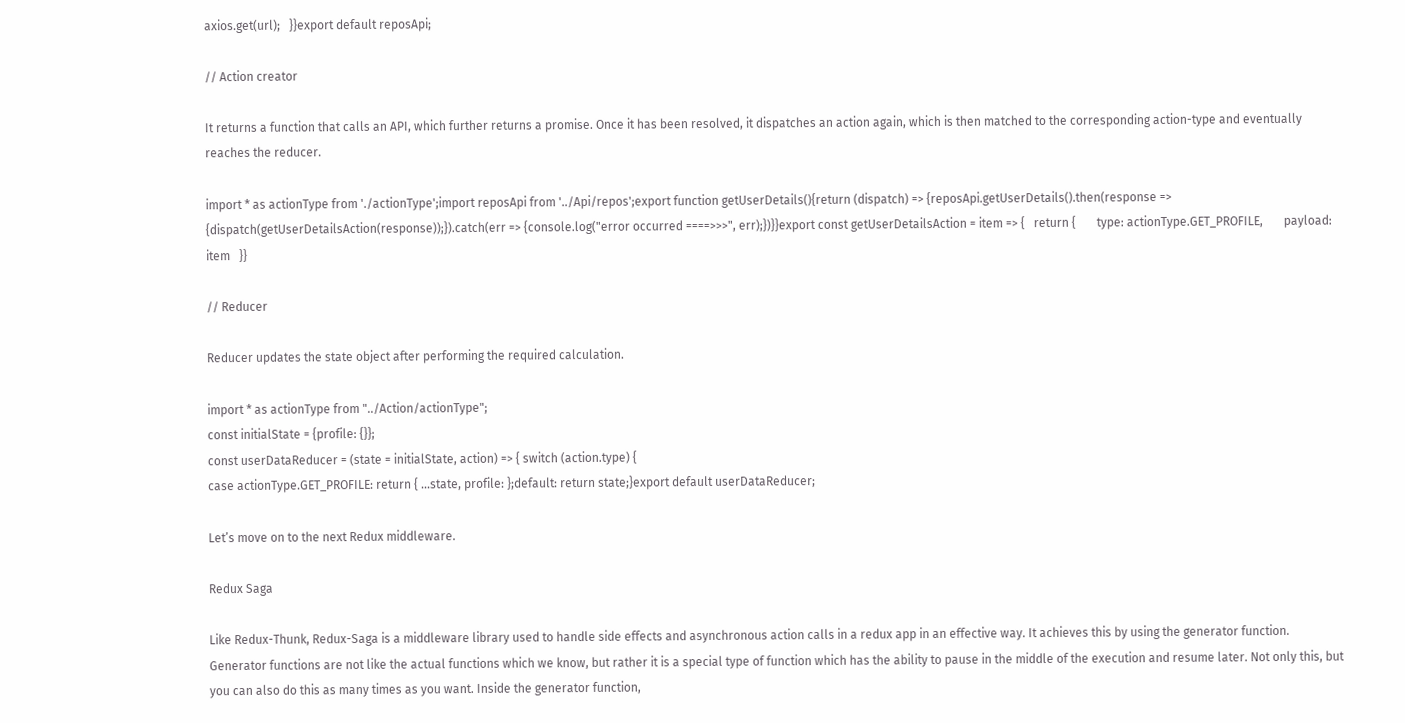axios.get(url);   }}export default reposApi;

// Action creator

It returns a function that calls an API, which further returns a promise. Once it has been resolved, it dispatches an action again, which is then matched to the corresponding action-type and eventually reaches the reducer.

import * as actionType from './actionType';import reposApi from '../Api/repos';export function getUserDetails(){return (dispatch) => {reposApi.getUserDetails().then(response => {dispatch(getUserDetailsAction(response));}).catch(err => {console.log("error occurred ====>>>", err);})}}export const getUserDetailsAction = item => {   return {       type: actionType.GET_PROFILE,       payload: item   }}

// Reducer

Reducer updates the state object after performing the required calculation.

import * as actionType from "../Action/actionType";
const initialState = {profile: {}};
const userDataReducer = (state = initialState, action) => { switch (action.type) {
case actionType.GET_PROFILE: return { ...state, profile: };default: return state;}export default userDataReducer;

Let’s move on to the next Redux middleware.

Redux Saga

Like Redux-Thunk, Redux-Saga is a middleware library used to handle side effects and asynchronous action calls in a redux app in an effective way. It achieves this by using the generator function. Generator functions are not like the actual functions which we know, but rather it is a special type of function which has the ability to pause in the middle of the execution and resume later. Not only this, but you can also do this as many times as you want. Inside the generator function,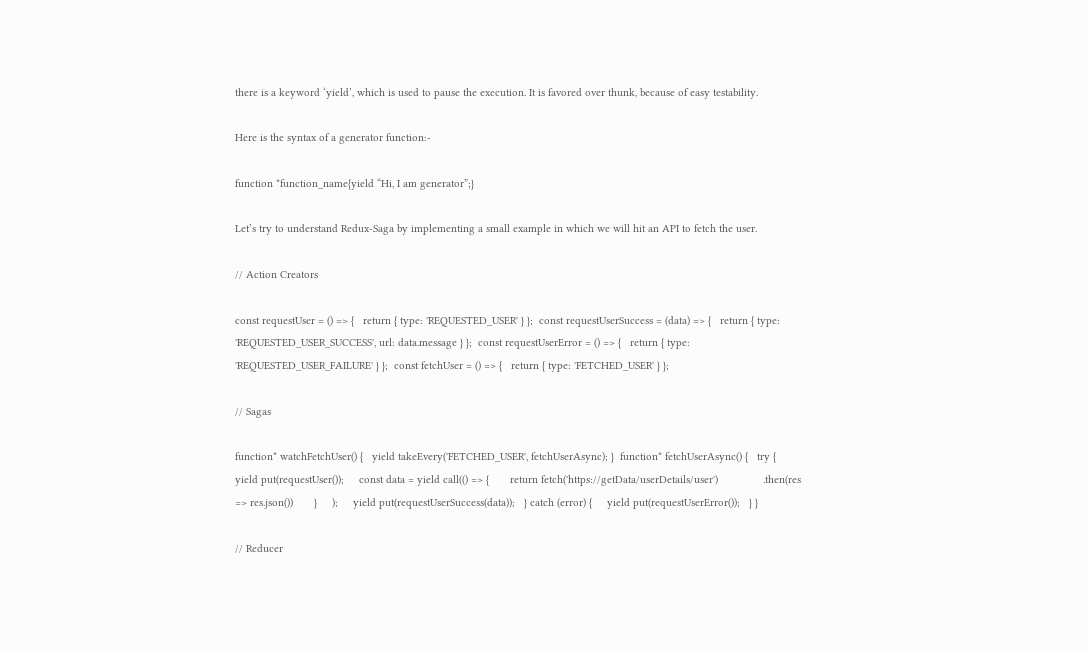there is a keyword ‘yield’, which is used to pause the execution. It is favored over thunk, because of easy testability.

Here is the syntax of a generator function:-

function *function_name{yield “Hi, I am generator”;}

Let’s try to understand Redux-Saga by implementing a small example in which we will hit an API to fetch the user.

// Action Creators

const requestUser = () => {   return { type: 'REQUESTED_USER' } };  const requestUserSuccess = (data) => {   return { type: 'REQUESTED_USER_SUCCESS', url: data.message } };  const requestUserError = () => {   return { type: 'REQUESTED_USER_FAILURE' } };  const fetchUser = () => {   return { type: 'FETCHED_USER' } };

// Sagas

function* watchFetchUser() {   yield takeEvery('FETCHED_USER', fetchUserAsync); }  function* fetchUserAsync() {   try {     yield put(requestUser());     const data = yield call(() => {       return fetch('https://getData/userDetails/user')               .then(res => res.json())       }     );     yield put(requestUserSuccess(data));   } catch (error) {     yield put(requestUserError());   } }

// Reducer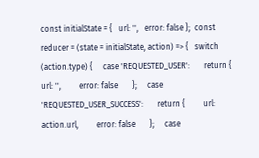const initialState = {   url: '',   error: false };  const reducer = (state = initialState, action) => {   switch (action.type) {     case 'REQUESTED_USER':       return {         url: '',         error: false       };     case 'REQUESTED_USER_SUCCESS':       return {         url: action.url,         error: false       };     case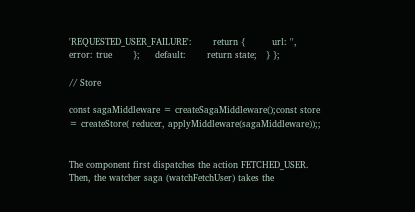'REQUESTED_USER_FAILURE':       return {         url: '',         error: true       };     default:       return state;   } };

// Store

const sagaMiddleware = createSagaMiddleware();const store = createStore( reducer, applyMiddleware(sagaMiddleware));;


The component first dispatches the action FETCHED_USER. Then, the watcher saga (watchFetchUser) takes the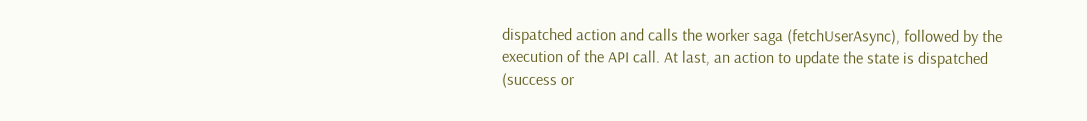dispatched action and calls the worker saga (fetchUserAsync), followed by the execution of the API call. At last, an action to update the state is dispatched (success or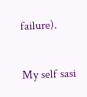failure).

My self sasi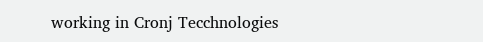working in Cronj Tecchnologies